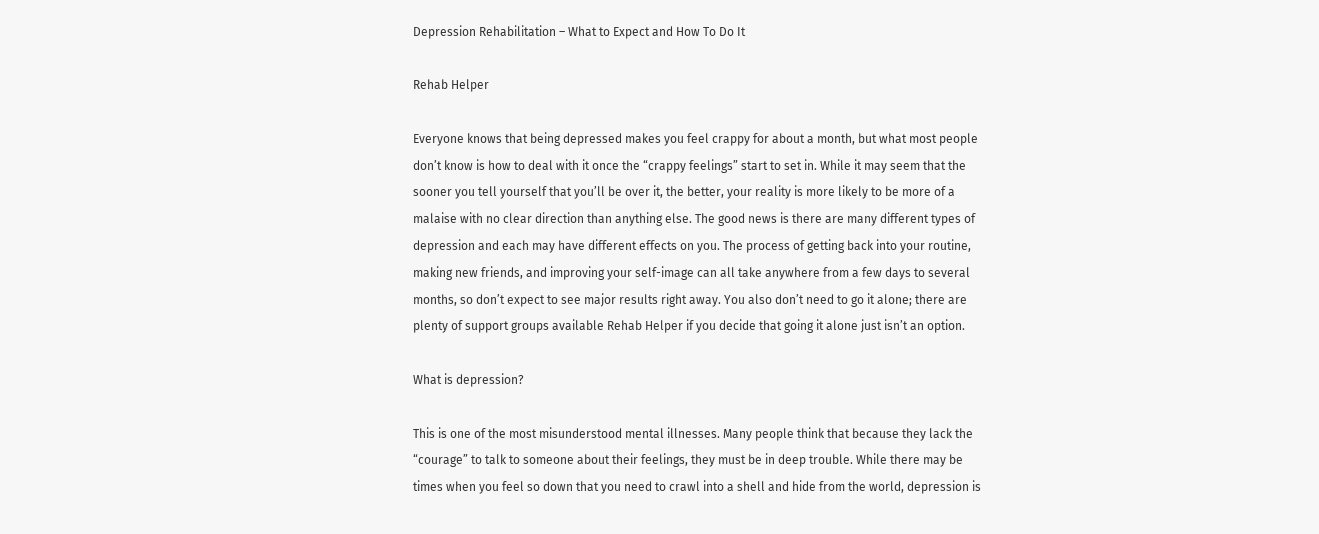Depression Rehabilitation – What to Expect and How To Do It

Rehab Helper

Everyone knows that being depressed makes you feel crappy for about a month, but what most people don’t know is how to deal with it once the “crappy feelings” start to set in. While it may seem that the sooner you tell yourself that you’ll be over it, the better, your reality is more likely to be more of a malaise with no clear direction than anything else. The good news is there are many different types of depression and each may have different effects on you. The process of getting back into your routine, making new friends, and improving your self-image can all take anywhere from a few days to several months, so don’t expect to see major results right away. You also don’t need to go it alone; there are plenty of support groups available Rehab Helper if you decide that going it alone just isn’t an option.

What is depression?

This is one of the most misunderstood mental illnesses. Many people think that because they lack the “courage” to talk to someone about their feelings, they must be in deep trouble. While there may be times when you feel so down that you need to crawl into a shell and hide from the world, depression is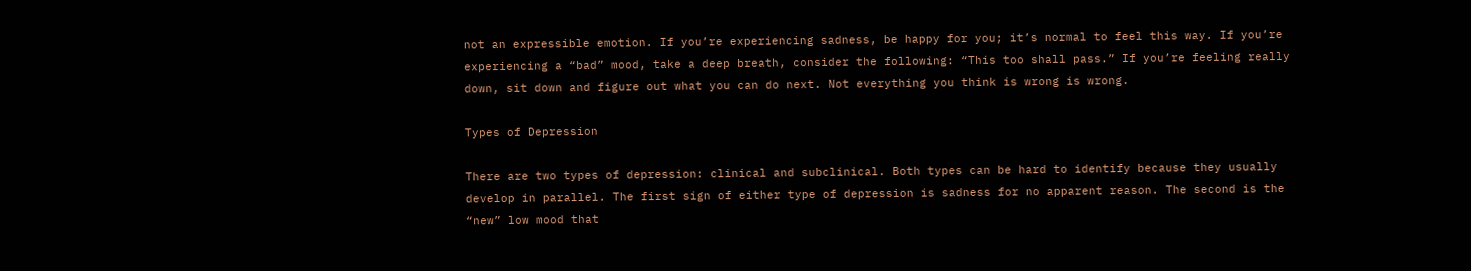not an expressible emotion. If you’re experiencing sadness, be happy for you; it’s normal to feel this way. If you’re experiencing a “bad” mood, take a deep breath, consider the following: “This too shall pass.” If you’re feeling really down, sit down and figure out what you can do next. Not everything you think is wrong is wrong.

Types of Depression

There are two types of depression: clinical and subclinical. Both types can be hard to identify because they usually develop in parallel. The first sign of either type of depression is sadness for no apparent reason. The second is the “new” low mood that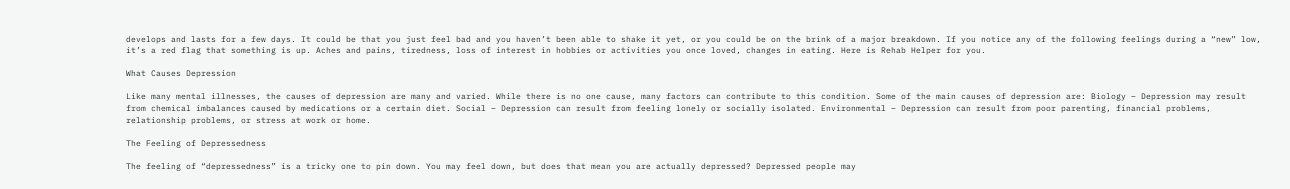develops and lasts for a few days. It could be that you just feel bad and you haven’t been able to shake it yet, or you could be on the brink of a major breakdown. If you notice any of the following feelings during a “new” low, it’s a red flag that something is up. Aches and pains, tiredness, loss of interest in hobbies or activities you once loved, changes in eating. Here is Rehab Helper for you.

What Causes Depression

Like many mental illnesses, the causes of depression are many and varied. While there is no one cause, many factors can contribute to this condition. Some of the main causes of depression are: Biology – Depression may result from chemical imbalances caused by medications or a certain diet. Social – Depression can result from feeling lonely or socially isolated. Environmental – Depression can result from poor parenting, financial problems, relationship problems, or stress at work or home.

The Feeling of Depressedness

The feeling of “depressedness” is a tricky one to pin down. You may feel down, but does that mean you are actually depressed? Depressed people may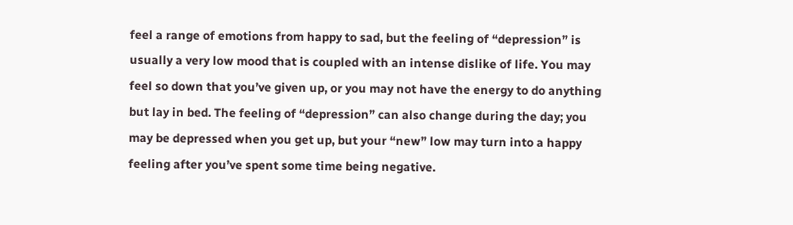feel a range of emotions from happy to sad, but the feeling of “depression” is usually a very low mood that is coupled with an intense dislike of life. You may feel so down that you’ve given up, or you may not have the energy to do anything but lay in bed. The feeling of “depression” can also change during the day; you may be depressed when you get up, but your “new” low may turn into a happy feeling after you’ve spent some time being negative.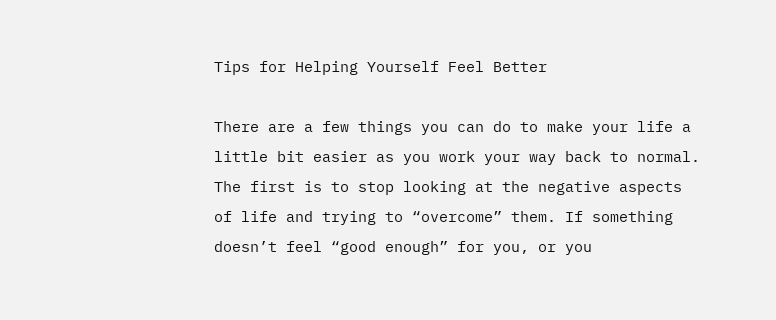Tips for Helping Yourself Feel Better

There are a few things you can do to make your life a little bit easier as you work your way back to normal. The first is to stop looking at the negative aspects of life and trying to “overcome” them. If something doesn’t feel “good enough” for you, or you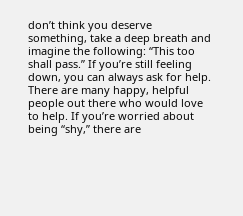don’t think you deserve something, take a deep breath and imagine the following: “This too shall pass.” If you’re still feeling down, you can always ask for help. There are many happy, helpful people out there who would love to help. If you’re worried about being “shy,” there are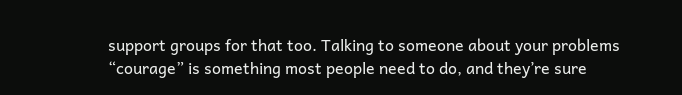support groups for that too. Talking to someone about your problems “courage” is something most people need to do, and they’re sure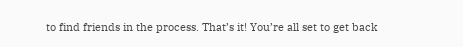to find friends in the process. That’s it! You’re all set to get back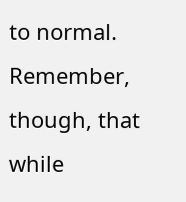to normal. Remember, though, that while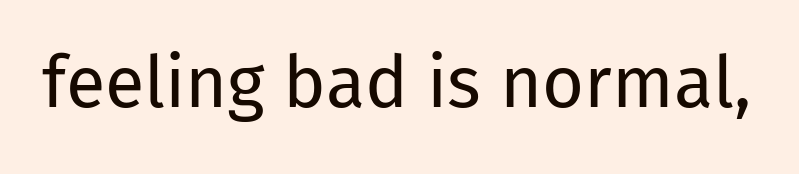feeling bad is normal,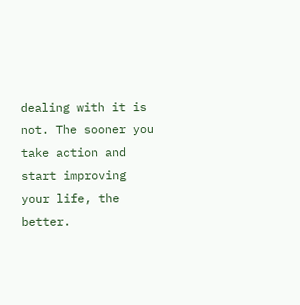dealing with it is not. The sooner you take action and start improving your life, the better.